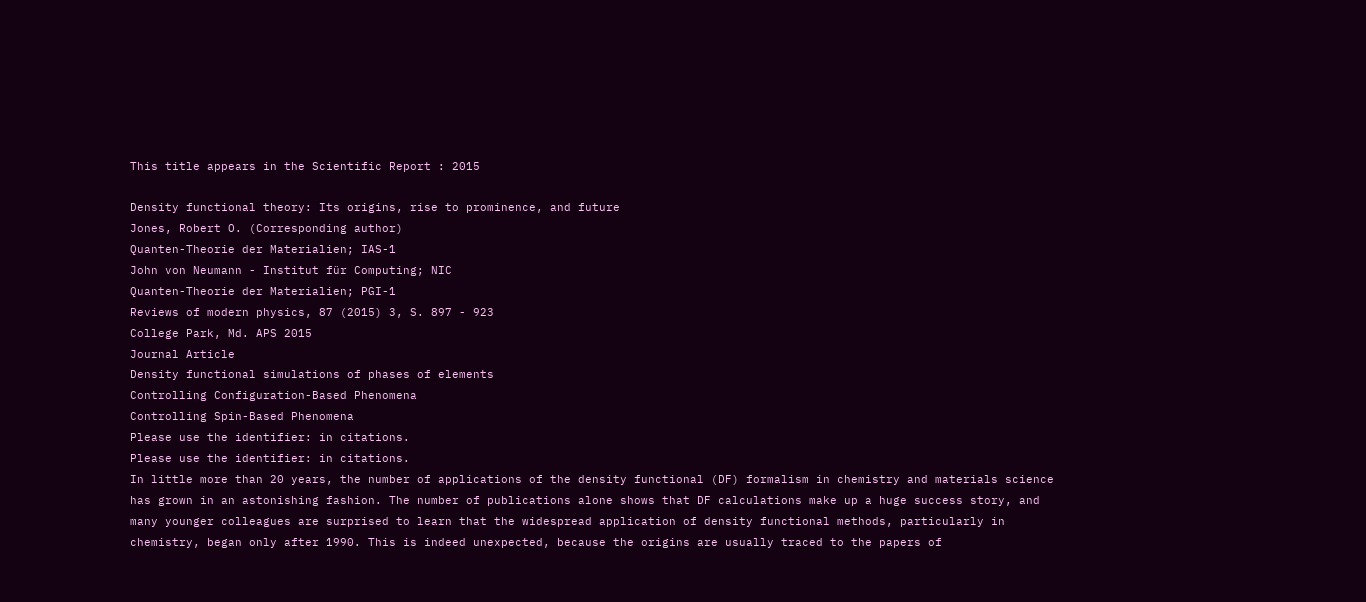This title appears in the Scientific Report : 2015

Density functional theory: Its origins, rise to prominence, and future
Jones, Robert O. (Corresponding author)
Quanten-Theorie der Materialien; IAS-1
John von Neumann - Institut für Computing; NIC
Quanten-Theorie der Materialien; PGI-1
Reviews of modern physics, 87 (2015) 3, S. 897 - 923
College Park, Md. APS 2015
Journal Article
Density functional simulations of phases of elements
Controlling Configuration-Based Phenomena
Controlling Spin-Based Phenomena
Please use the identifier: in citations.
Please use the identifier: in citations.
In little more than 20 years, the number of applications of the density functional (DF) formalism in chemistry and materials science has grown in an astonishing fashion. The number of publications alone shows that DF calculations make up a huge success story, and many younger colleagues are surprised to learn that the widespread application of density functional methods, particularly in chemistry, began only after 1990. This is indeed unexpected, because the origins are usually traced to the papers of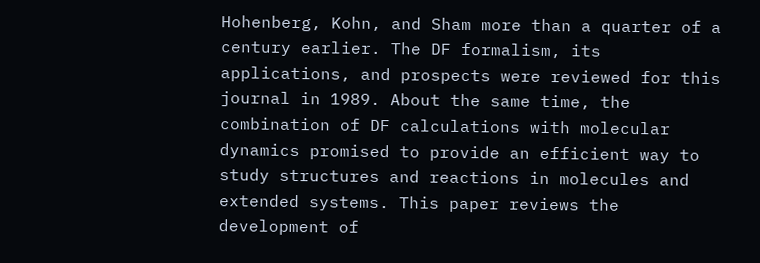Hohenberg, Kohn, and Sham more than a quarter of a century earlier. The DF formalism, its applications, and prospects were reviewed for this journal in 1989. About the same time, the combination of DF calculations with molecular dynamics promised to provide an efficient way to study structures and reactions in molecules and extended systems. This paper reviews the development of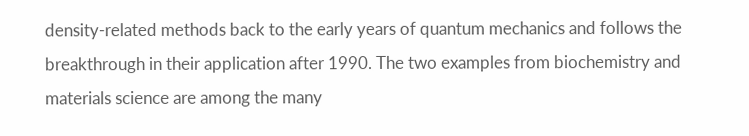density-related methods back to the early years of quantum mechanics and follows the breakthrough in their application after 1990. The two examples from biochemistry and materials science are among the many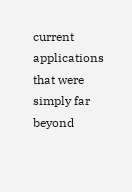current applications that were simply far beyond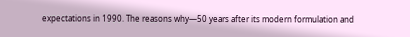expectations in 1990. The reasons why—50 years after its modern formulation and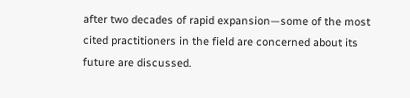after two decades of rapid expansion—some of the most cited practitioners in the field are concerned about its future are discussed.